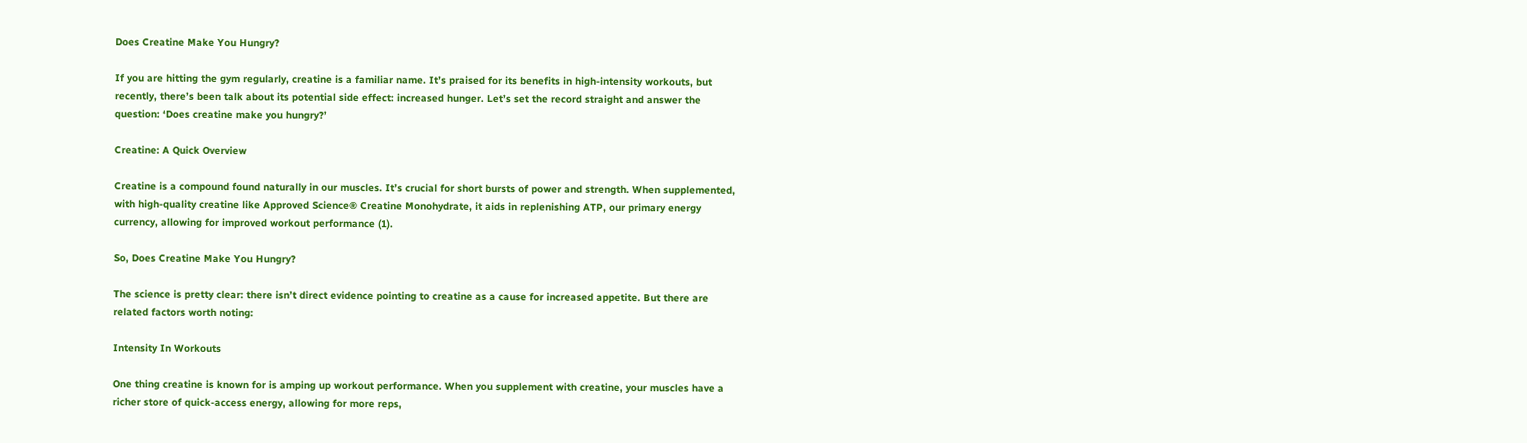Does Creatine Make You Hungry?

If you are hitting the gym regularly, creatine is a familiar name. It’s praised for its benefits in high-intensity workouts, but recently, there’s been talk about its potential side effect: increased hunger. Let’s set the record straight and answer the question: ‘Does creatine make you hungry?’

Creatine: A Quick Overview

Creatine is a compound found naturally in our muscles. It’s crucial for short bursts of power and strength. When supplemented, with high-quality creatine like Approved Science® Creatine Monohydrate, it aids in replenishing ATP, our primary energy currency, allowing for improved workout performance (1).

So, Does Creatine Make You Hungry?

The science is pretty clear: there isn’t direct evidence pointing to creatine as a cause for increased appetite. But there are related factors worth noting:

Intensity In Workouts

One thing creatine is known for is amping up workout performance. When you supplement with creatine, your muscles have a richer store of quick-access energy, allowing for more reps,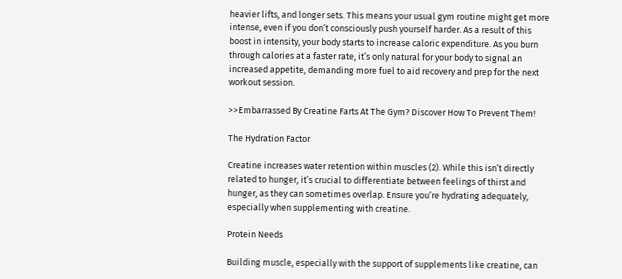heavier lifts, and longer sets. This means your usual gym routine might get more intense, even if you don’t consciously push yourself harder. As a result of this boost in intensity, your body starts to increase caloric expenditure. As you burn through calories at a faster rate, it’s only natural for your body to signal an increased appetite, demanding more fuel to aid recovery and prep for the next workout session.

>>Embarrassed By Creatine Farts At The Gym? Discover How To Prevent Them!

The Hydration Factor

Creatine increases water retention within muscles (2). While this isn’t directly related to hunger, it’s crucial to differentiate between feelings of thirst and hunger, as they can sometimes overlap. Ensure you’re hydrating adequately, especially when supplementing with creatine.

Protein Needs

Building muscle, especially with the support of supplements like creatine, can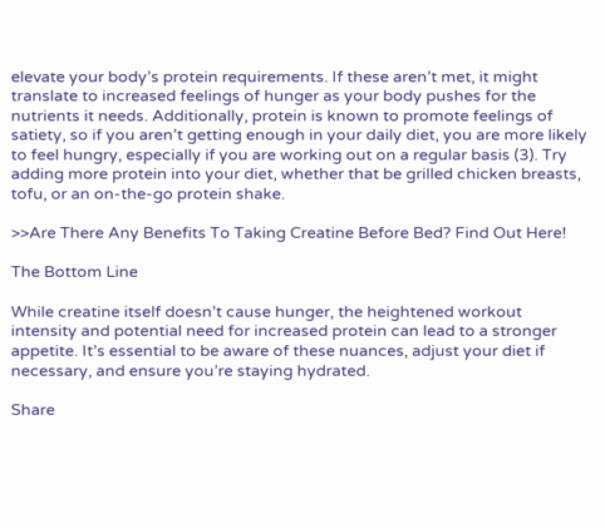elevate your body’s protein requirements. If these aren’t met, it might translate to increased feelings of hunger as your body pushes for the nutrients it needs. Additionally, protein is known to promote feelings of satiety, so if you aren’t getting enough in your daily diet, you are more likely to feel hungry, especially if you are working out on a regular basis (3). Try adding more protein into your diet, whether that be grilled chicken breasts, tofu, or an on-the-go protein shake.

>>Are There Any Benefits To Taking Creatine Before Bed? Find Out Here!

The Bottom Line

While creatine itself doesn’t cause hunger, the heightened workout intensity and potential need for increased protein can lead to a stronger appetite. It’s essential to be aware of these nuances, adjust your diet if necessary, and ensure you’re staying hydrated.

Share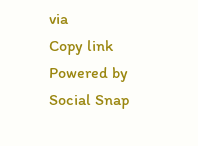via
Copy link
Powered by Social Snap